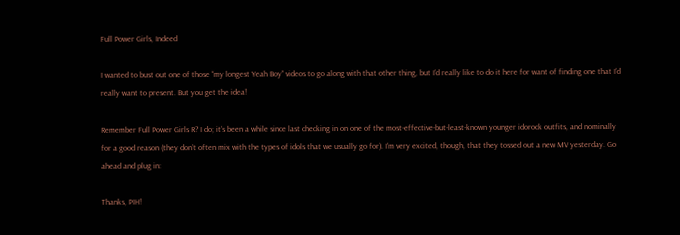Full Power Girls, Indeed

I wanted to bust out one of those “my longest Yeah Boy” videos to go along with that other thing, but I’d really like to do it here for want of finding one that I’d really want to present. But you get the idea!

Remember Full Power Girls R? I do; it’s been a while since last checking in on one of the most-effective-but-least-known younger idorock outfits, and nominally for a good reason (they don’t often mix with the types of idols that we usually go for). I’m very excited, though, that they tossed out a new MV yesterday. Go ahead and plug in:

Thanks, PIH!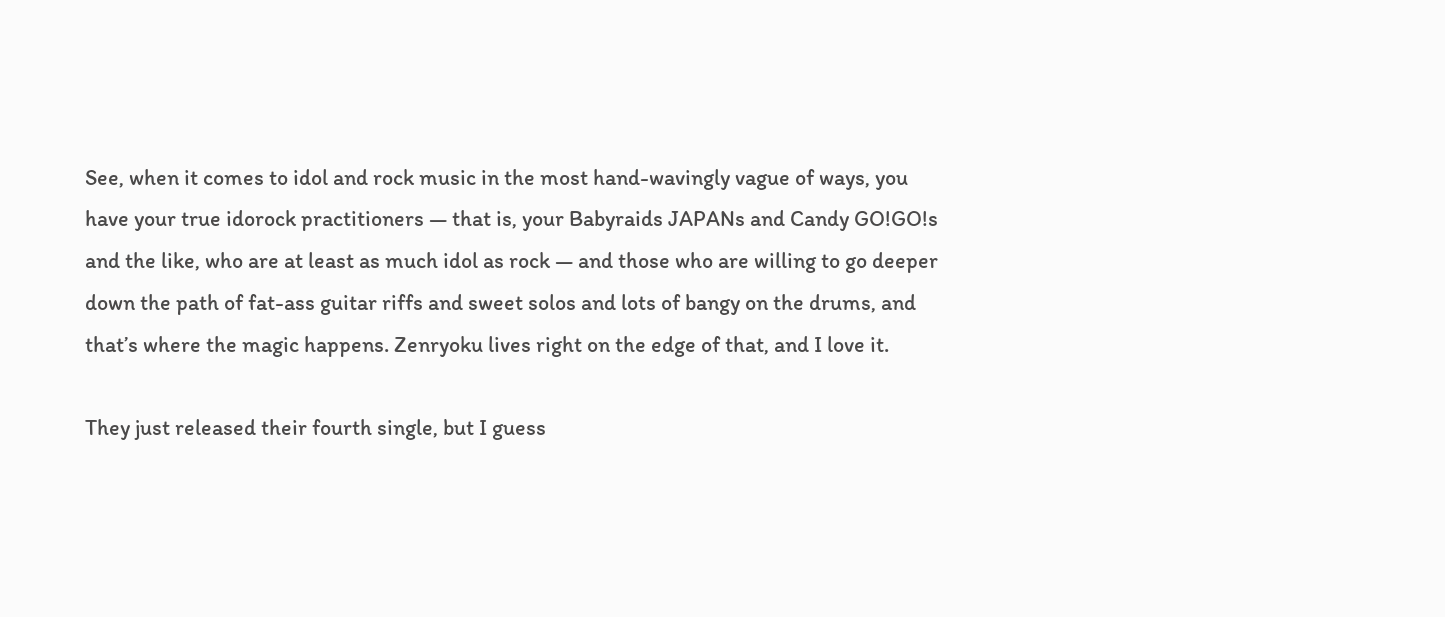See, when it comes to idol and rock music in the most hand-wavingly vague of ways, you have your true idorock practitioners — that is, your Babyraids JAPANs and Candy GO!GO!s and the like, who are at least as much idol as rock — and those who are willing to go deeper down the path of fat-ass guitar riffs and sweet solos and lots of bangy on the drums, and that’s where the magic happens. Zenryoku lives right on the edge of that, and I love it.

They just released their fourth single, but I guess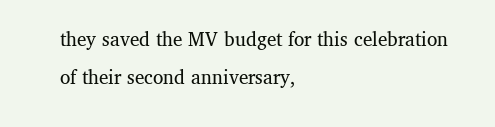they saved the MV budget for this celebration of their second anniversary,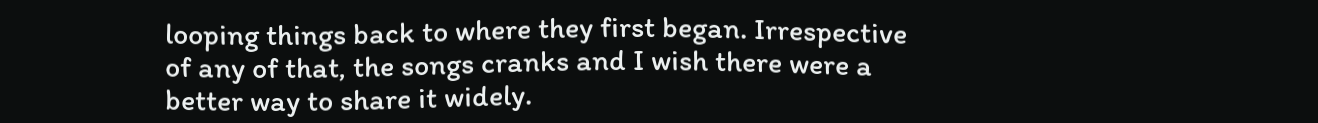looping things back to where they first began. Irrespective of any of that, the songs cranks and I wish there were a better way to share it widely.